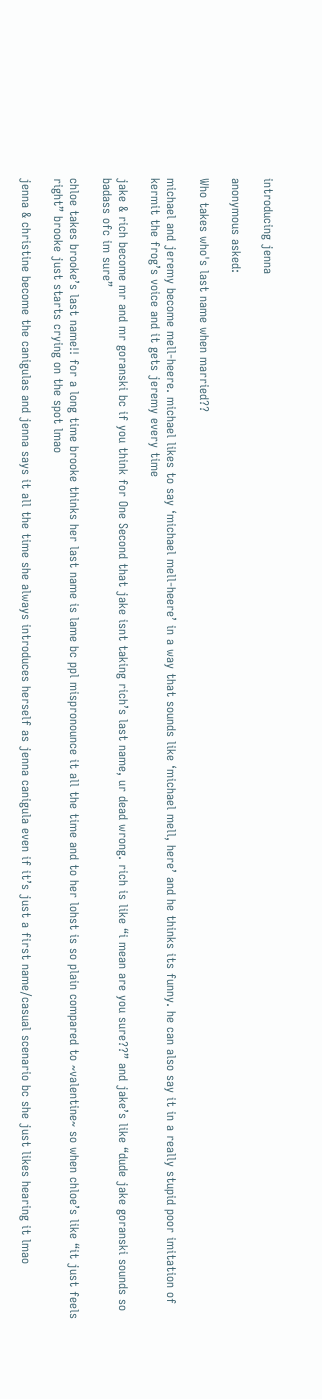introducing jenna

anonymous asked:

Who takes who's last name when married??

michael and jeremy become mell-heere. michael likes to say ‘michael mell-heere’ in a way that sounds like ‘michael mell, here’ and he thinks its funny. he can also say it in a really stupid poor imitation of kermit the frog’s voice and it gets jeremy every time

jake & rich become mr and mr goranski bc if you think for One Second that jake isnt taking rich’s last name, ur dead wrong. rich is like “i mean are you sure??” and jake’s like “dude jake goranski sounds so badass ofc im sure”

chloe takes brooke’s last name!! for a long time brooke thinks her last name is lame bc ppl mispronounce it all the time and to her lohst is so plain compared to ~valentine~ so when chloe’s like “it just feels right” brooke just starts crying on the spot lmao

jenna & christine become the canigulas and jenna says it all the time she always introduces herself as jenna canigula even if it’s just a first name/casual scenario bc she just likes hearing it lmao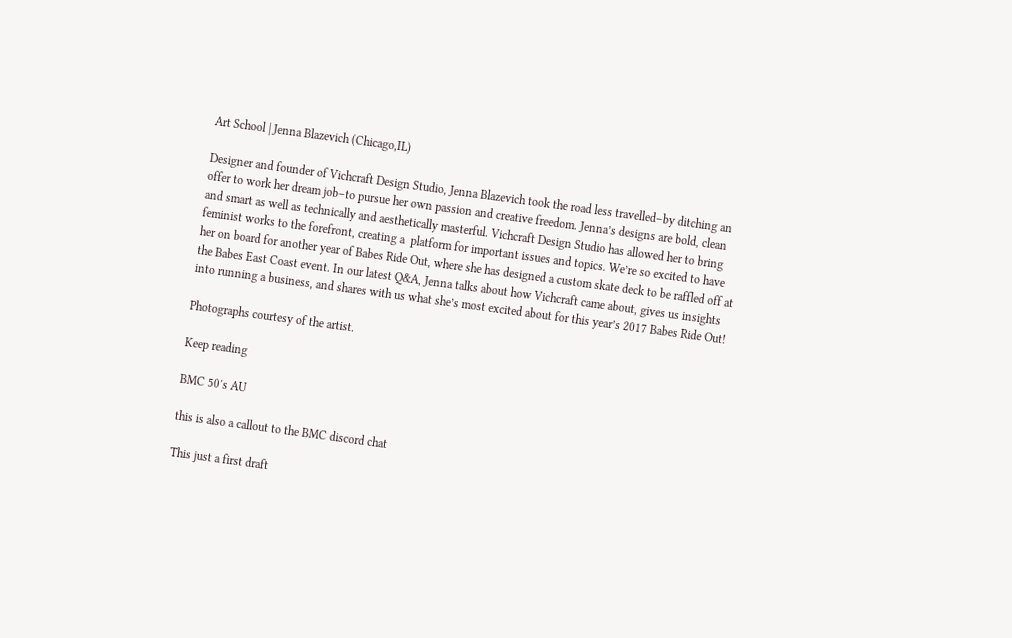Art School | Jenna Blazevich (Chicago,IL)

Designer and founder of Vichcraft Design Studio, Jenna Blazevich took the road less travelled–by ditching an offer to work her dream job–to pursue her own passion and creative freedom. Jenna’s designs are bold, clean and smart as well as technically and aesthetically masterful. Vichcraft Design Studio has allowed her to bring feminist works to the forefront, creating a  platform for important issues and topics. We’re so excited to have her on board for another year of Babes Ride Out, where she has designed a custom skate deck to be raffled off at the Babes East Coast event. In our latest Q&A, Jenna talks about how Vichcraft came about, gives us insights into running a business, and shares with us what she’s most excited about for this year’s 2017 Babes Ride Out!

Photographs courtesy of the artist.

Keep reading

BMC 50′s AU

this is also a callout to the BMC discord chat

This just a first draft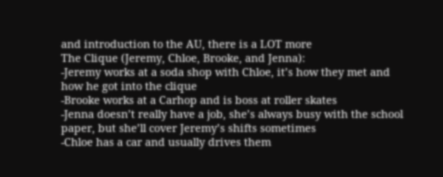and introduction to the AU, there is a LOT more
The Clique (Jeremy, Chloe, Brooke, and Jenna):
-Jeremy works at a soda shop with Chloe, it’s how they met and how he got into the clique
-Brooke works at a Carhop and is boss at roller skates
-Jenna doesn’t really have a job, she’s always busy with the school paper, but she’ll cover Jeremy’s shifts sometimes
-Chloe has a car and usually drives them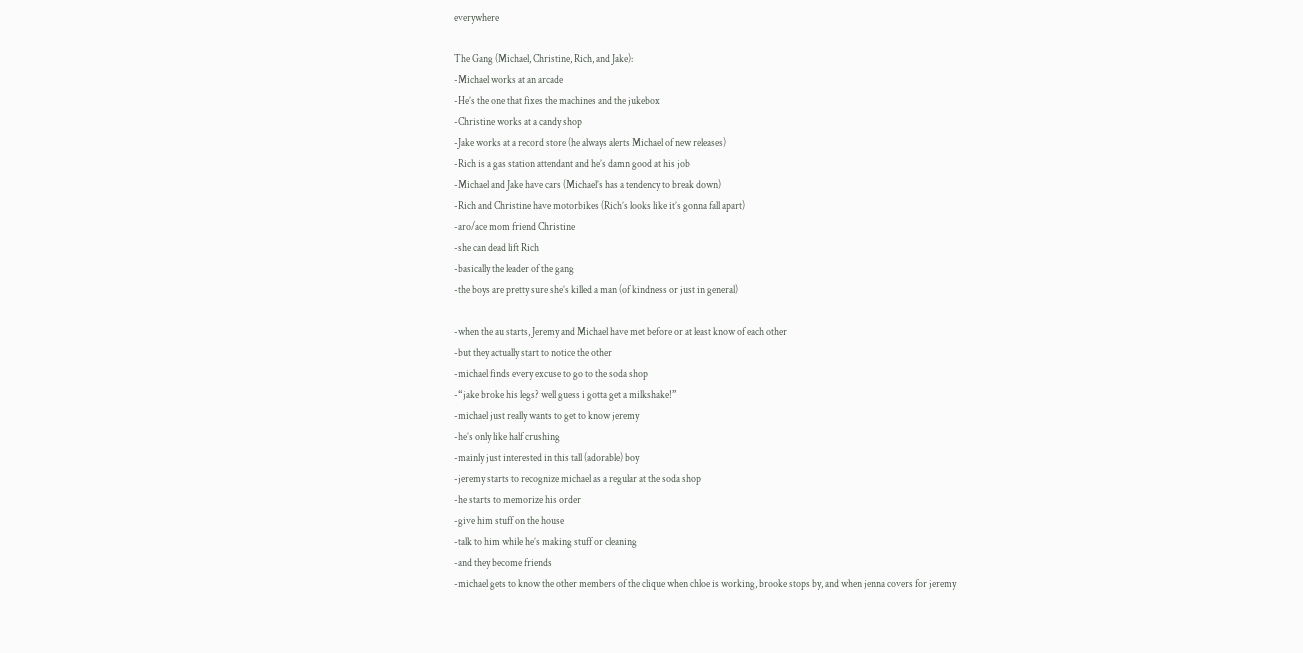everywhere

The Gang (Michael, Christine, Rich, and Jake):
-Michael works at an arcade
-He’s the one that fixes the machines and the jukebox
-Christine works at a candy shop
-Jake works at a record store (he always alerts Michael of new releases)
-Rich is a gas station attendant and he’s damn good at his job
-Michael and Jake have cars (Michael’s has a tendency to break down)
-Rich and Christine have motorbikes (Rich’s looks like it’s gonna fall apart)
-aro/ace mom friend Christine
-she can dead lift Rich
-basically the leader of the gang
-the boys are pretty sure she’s killed a man (of kindness or just in general)

-when the au starts, Jeremy and Michael have met before or at least know of each other
-but they actually start to notice the other
-michael finds every excuse to go to the soda shop
-“jake broke his legs? well guess i gotta get a milkshake!”
-michael just really wants to get to know jeremy
-he’s only like half crushing
-mainly just interested in this tall (adorable) boy
-jeremy starts to recognize michael as a regular at the soda shop
-he starts to memorize his order
-give him stuff on the house
-talk to him while he’s making stuff or cleaning
-and they become friends
-michael gets to know the other members of the clique when chloe is working, brooke stops by, and when jenna covers for jeremy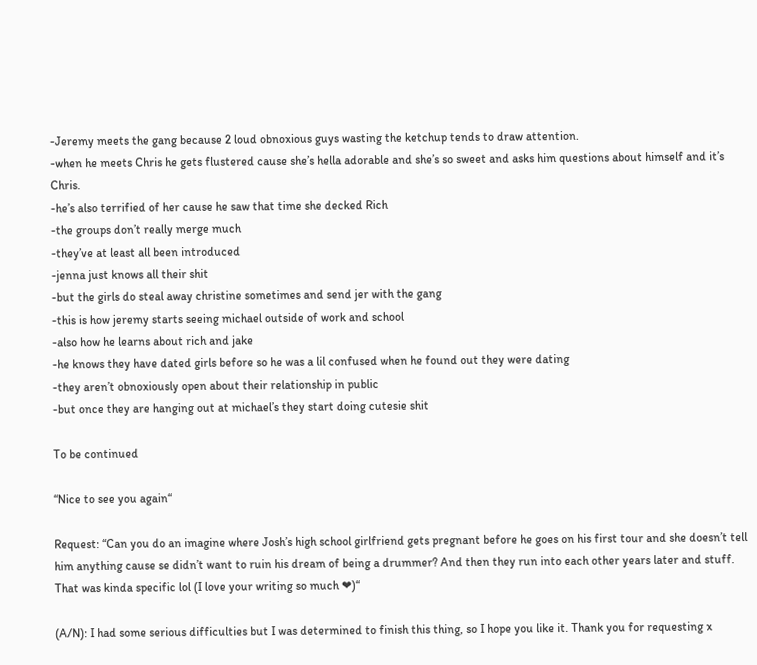-Jeremy meets the gang because 2 loud obnoxious guys wasting the ketchup tends to draw attention.
-when he meets Chris he gets flustered cause she’s hella adorable and she’s so sweet and asks him questions about himself and it’s Chris.
-he’s also terrified of her cause he saw that time she decked Rich
-the groups don’t really merge much
-they’ve at least all been introduced
-jenna just knows all their shit
-but the girls do steal away christine sometimes and send jer with the gang
-this is how jeremy starts seeing michael outside of work and school
-also how he learns about rich and jake
-he knows they have dated girls before so he was a lil confused when he found out they were dating
-they aren’t obnoxiously open about their relationship in public
-but once they are hanging out at michael’s they start doing cutesie shit

To be continued

“Nice to see you again“

Request: “Can you do an imagine where Josh’s high school girlfriend gets pregnant before he goes on his first tour and she doesn’t tell him anything cause se didn’t want to ruin his dream of being a drummer? And then they run into each other years later and stuff. That was kinda specific lol (I love your writing so much ❤)“

(A/N): I had some serious difficulties but I was determined to finish this thing, so I hope you like it. Thank you for requesting x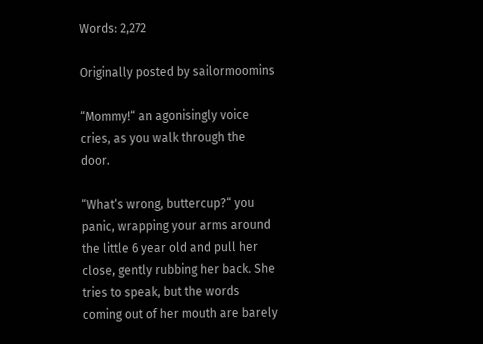Words: 2,272

Originally posted by sailormoomins

“Mommy!“ an agonisingly voice cries, as you walk through the door.

“What‘s wrong, buttercup?“ you panic, wrapping your arms around the little 6 year old and pull her close, gently rubbing her back. She tries to speak, but the words coming out of her mouth are barely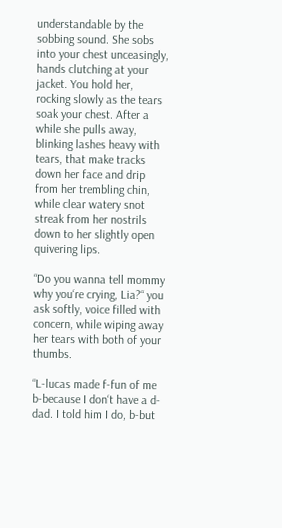understandable by the sobbing sound. She sobs into your chest unceasingly, hands clutching at your jacket. You hold her, rocking slowly as the tears soak your chest. After a while she pulls away, blinking lashes heavy with tears, that make tracks down her face and drip from her trembling chin, while clear watery snot streak from her nostrils down to her slightly open quivering lips.

“Do you wanna tell mommy why you‘re crying, Lia?“ you ask softly, voice filled with concern, while wiping away her tears with both of your thumbs.

“L-lucas made f-fun of me b-because I don‘t have a d-dad. I told him I do, b-but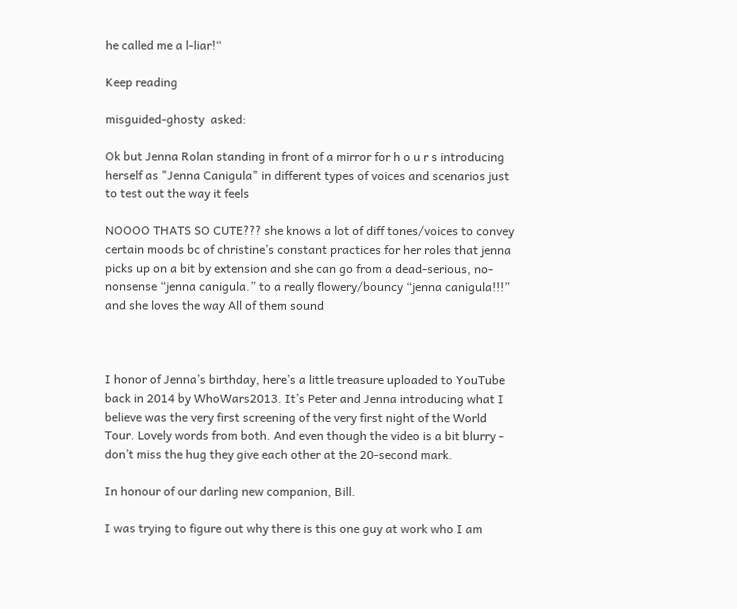he called me a l-liar!“

Keep reading

misguided-ghosty  asked:

Ok but Jenna Rolan standing in front of a mirror for h o u r s introducing herself as "Jenna Canigula" in different types of voices and scenarios just to test out the way it feels

NOOOO THATS SO CUTE??? she knows a lot of diff tones/voices to convey certain moods bc of christine’s constant practices for her roles that jenna picks up on a bit by extension and she can go from a dead-serious, no-nonsense “jenna canigula.” to a really flowery/bouncy “jenna canigula!!!” and she loves the way All of them sound



I honor of Jenna’s birthday, here’s a little treasure uploaded to YouTube back in 2014 by WhoWars2013. It’s Peter and Jenna introducing what I believe was the very first screening of the very first night of the World Tour. Lovely words from both. And even though the video is a bit blurry - don’t miss the hug they give each other at the 20-second mark.

In honour of our darling new companion, Bill.

I was trying to figure out why there is this one guy at work who I am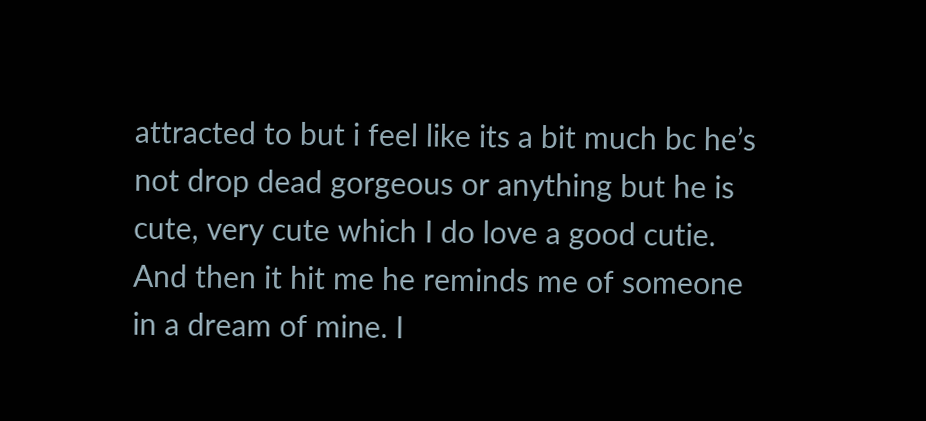attracted to but i feel like its a bit much bc he’s not drop dead gorgeous or anything but he is cute, very cute which I do love a good cutie. And then it hit me he reminds me of someone in a dream of mine. I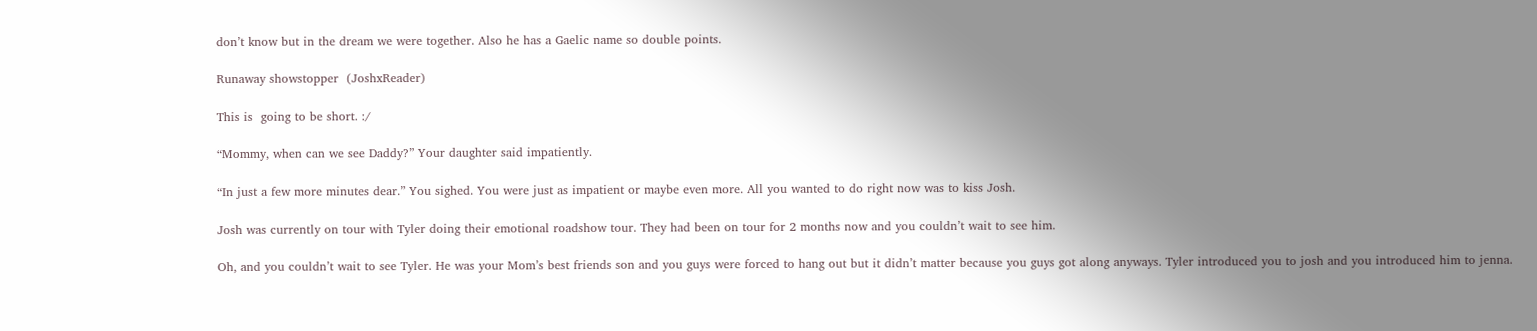don’t know but in the dream we were together. Also he has a Gaelic name so double points.

Runaway showstopper  (JoshxReader)

This is  going to be short. :/

“Mommy, when can we see Daddy?” Your daughter said impatiently.

“In just a few more minutes dear.” You sighed. You were just as impatient or maybe even more. All you wanted to do right now was to kiss Josh.

Josh was currently on tour with Tyler doing their emotional roadshow tour. They had been on tour for 2 months now and you couldn’t wait to see him.

Oh, and you couldn’t wait to see Tyler. He was your Mom’s best friends son and you guys were forced to hang out but it didn’t matter because you guys got along anyways. Tyler introduced you to josh and you introduced him to jenna.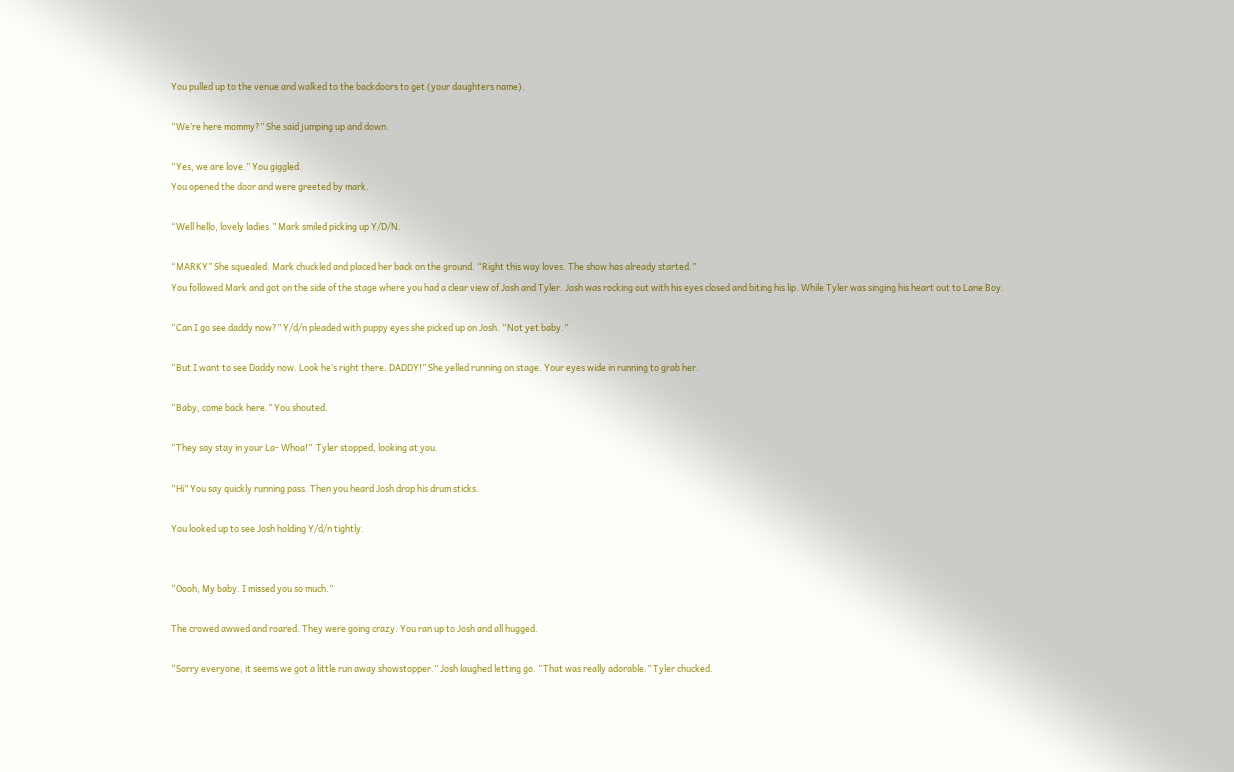You pulled up to the venue and walked to the backdoors to get (your daughters name).

“We’re here mommy?” She said jumping up and down.

“Yes, we are love.” You giggled.
You opened the door and were greeted by mark.

“Well hello, lovely ladies.” Mark smiled picking up Y/D/N.

“MARKY” She squealed. Mark chuckled and placed her back on the ground. “Right this way loves. The show has already started.”
You followed Mark and got on the side of the stage where you had a clear view of Josh and Tyler. Josh was rocking out with his eyes closed and biting his lip. While Tyler was singing his heart out to Lane Boy.

“Can I go see daddy now?” Y/d/n pleaded with puppy eyes she picked up on Josh. “Not yet baby.”

“But I want to see Daddy now. Look he’s right there. DADDY!” She yelled running on stage. Your eyes wide in running to grab her.

“Baby, come back here.” You shouted.

“They say stay in your La- Whoa!”  Tyler stopped, looking at you.

“Hi” You say quickly running pass. Then you heard Josh drop his drum sticks.

You looked up to see Josh holding Y/d/n tightly.


“Oooh, My baby. I missed you so much.”

The crowed awwed and roared. They were going crazy. You ran up to Josh and all hugged.

“Sorry everyone, it seems we got a little run away showstopper.” Josh laughed letting go. “That was really adorable.” Tyler chucked.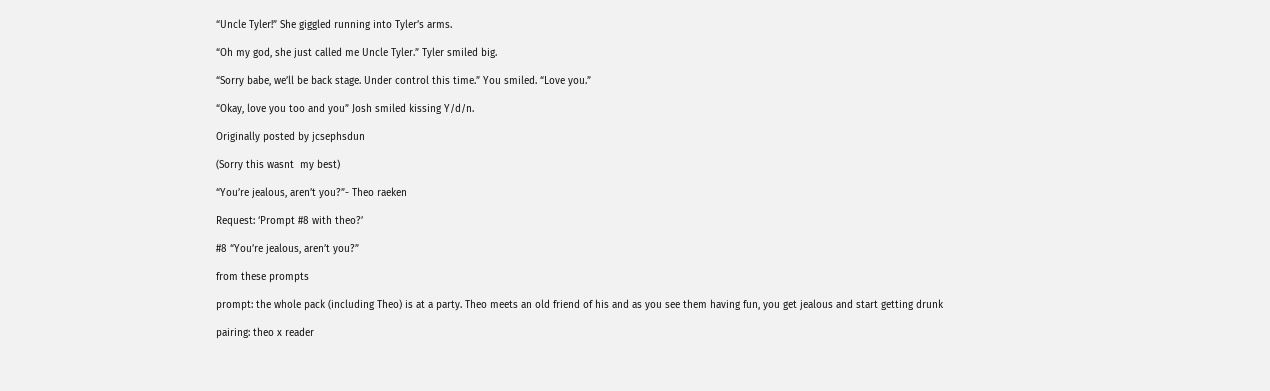“Uncle Tyler!” She giggled running into Tyler’s arms.

“Oh my god, she just called me Uncle Tyler.” Tyler smiled big.

“Sorry babe, we’ll be back stage. Under control this time.” You smiled. “Love you.”

“Okay, love you too and you” Josh smiled kissing Y/d/n.

Originally posted by jcsephsdun

(Sorry this wasnt  my best)

“You’re jealous, aren’t you?”- Theo raeken

Request: ‘Prompt #8 with theo?’

#8 “You’re jealous, aren’t you?”

from these prompts

prompt: the whole pack (including Theo) is at a party. Theo meets an old friend of his and as you see them having fun, you get jealous and start getting drunk

pairing: theo x reader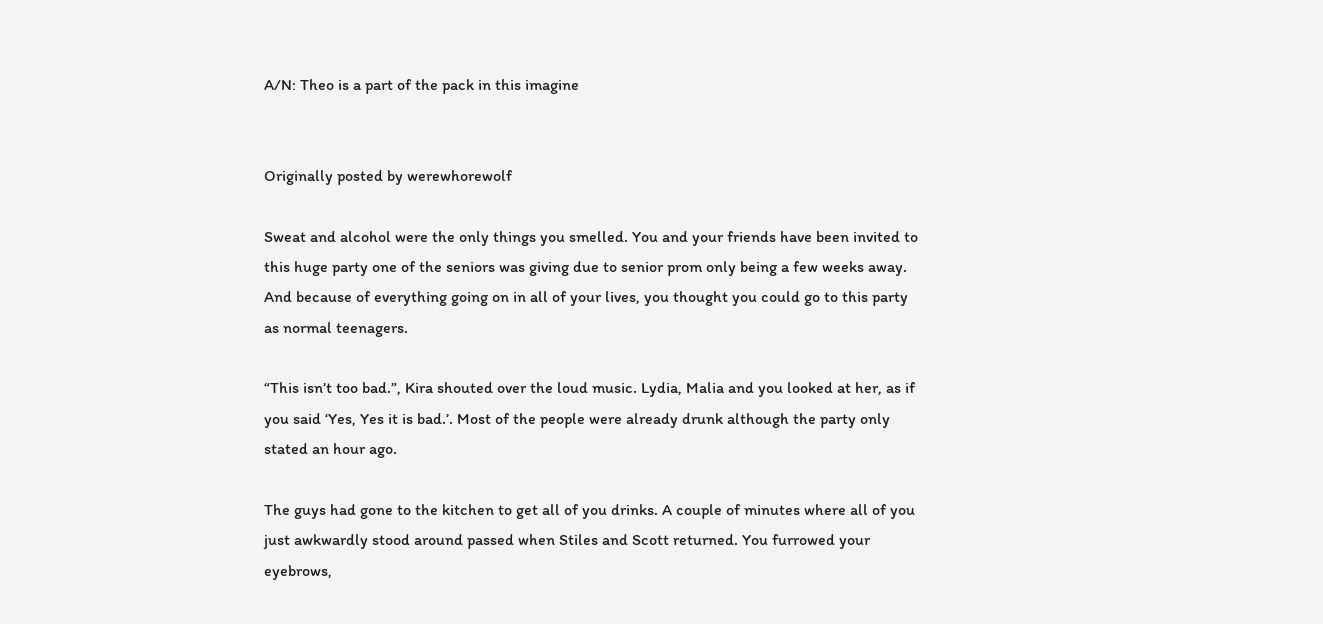A/N: Theo is a part of the pack in this imagine


Originally posted by werewhorewolf

Sweat and alcohol were the only things you smelled. You and your friends have been invited to this huge party one of the seniors was giving due to senior prom only being a few weeks away. And because of everything going on in all of your lives, you thought you could go to this party as normal teenagers.

“This isn’t too bad.”, Kira shouted over the loud music. Lydia, Malia and you looked at her, as if you said ‘Yes, Yes it is bad.’. Most of the people were already drunk although the party only stated an hour ago.

The guys had gone to the kitchen to get all of you drinks. A couple of minutes where all of you just awkwardly stood around passed when Stiles and Scott returned. You furrowed your eyebrows,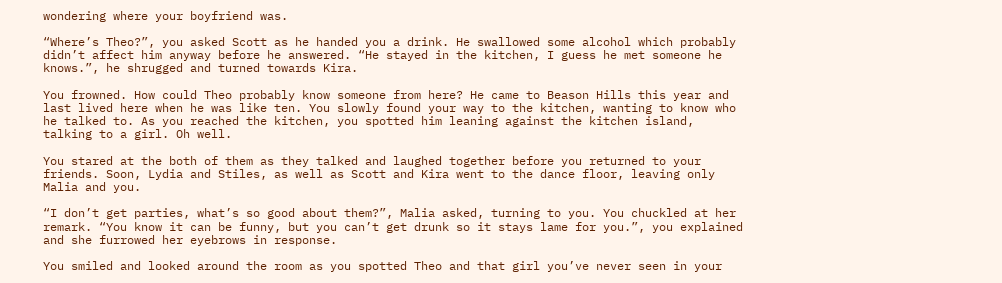wondering where your boyfriend was.

“Where’s Theo?”, you asked Scott as he handed you a drink. He swallowed some alcohol which probably didn’t affect him anyway before he answered. “He stayed in the kitchen, I guess he met someone he knows.”, he shrugged and turned towards Kira.

You frowned. How could Theo probably know someone from here? He came to Beason Hills this year and last lived here when he was like ten. You slowly found your way to the kitchen, wanting to know who he talked to. As you reached the kitchen, you spotted him leaning against the kitchen island, talking to a girl. Oh well.

You stared at the both of them as they talked and laughed together before you returned to your friends. Soon, Lydia and Stiles, as well as Scott and Kira went to the dance floor, leaving only Malia and you.

“I don’t get parties, what’s so good about them?”, Malia asked, turning to you. You chuckled at her remark. “You know it can be funny, but you can’t get drunk so it stays lame for you.”, you explained and she furrowed her eyebrows in response.

You smiled and looked around the room as you spotted Theo and that girl you’ve never seen in your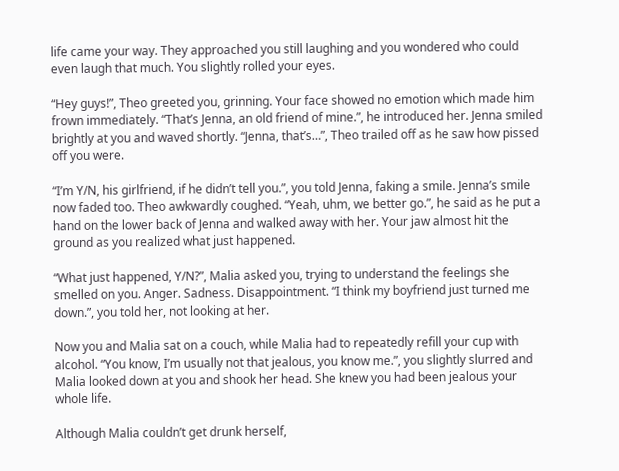life came your way. They approached you still laughing and you wondered who could even laugh that much. You slightly rolled your eyes.

“Hey guys!”, Theo greeted you, grinning. Your face showed no emotion which made him frown immediately. “That’s Jenna, an old friend of mine.”, he introduced her. Jenna smiled brightly at you and waved shortly. “Jenna, that’s…”, Theo trailed off as he saw how pissed off you were.

“I’m Y/N, his girlfriend, if he didn’t tell you.”, you told Jenna, faking a smile. Jenna’s smile now faded too. Theo awkwardly coughed. “Yeah, uhm, we better go.”, he said as he put a hand on the lower back of Jenna and walked away with her. Your jaw almost hit the ground as you realized what just happened.

“What just happened, Y/N?”, Malia asked you, trying to understand the feelings she smelled on you. Anger. Sadness. Disappointment. “I think my boyfriend just turned me down.”, you told her, not looking at her.

Now you and Malia sat on a couch, while Malia had to repeatedly refill your cup with alcohol. “You know, I’m usually not that jealous, you know me.”, you slightly slurred and Malia looked down at you and shook her head. She knew you had been jealous your whole life.

Although Malia couldn’t get drunk herself,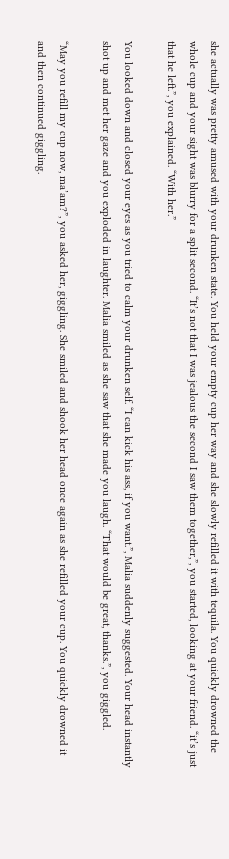she actually was pretty amused with your drunken state. You held your empty cup her way and she slowly refilled it with tequila. You quickly drowned the whole cup and your sight was blurry for a split second. “It’s not that I was jealous the second I saw them together,”, you started, looking at your friend. “it’s just that he left.”, you explained. “With her.”

You looked down and closed your eyes as you tried to calm your drunken self. “I can kick his ass, if you want.”, Malia suddenly suggested. Your head instantly shot up and met her gaze and you exploded in laughter. Malia smiled as she saw that she made you laugh. “That would be great, thanks.”, you giggled.

“May you refill my cup now, ma’am?”, you asked her, giggling. She smiled and shook her head once again as she refilled your cup. You quickly drowned it and then continued giggling.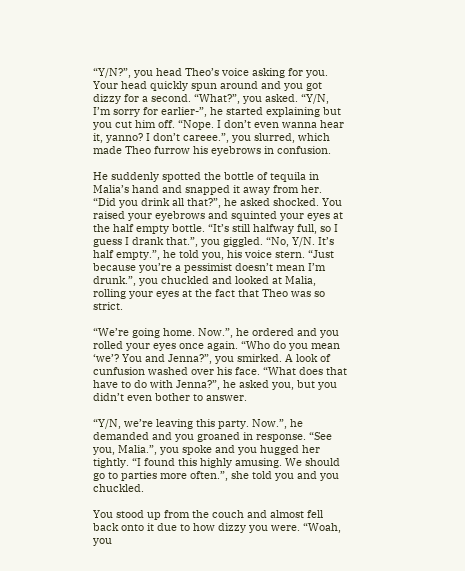“Y/N?”, you head Theo’s voice asking for you. Your head quickly spun around and you got dizzy for a second. “What?”, you asked. “Y/N, I’m sorry for earlier-”, he started explaining but you cut him off. “Nope. I don’t even wanna hear it, yanno? I don’t careee.”, you slurred, which made Theo furrow his eyebrows in confusion.

He suddenly spotted the bottle of tequila in Malia’s hand and snapped it away from her. “Did you drink all that?”, he asked shocked. You raised your eyebrows and squinted your eyes at the half empty bottle. “It’s still halfway full, so I guess I drank that.”, you giggled. “No, Y/N. It’s half empty.”, he told you, his voice stern. “Just because you’re a pessimist doesn’t mean I’m drunk.”, you chuckled and looked at Malia, rolling your eyes at the fact that Theo was so strict.

“We’re going home. Now.”, he ordered and you rolled your eyes once again. “Who do you mean ‘we’? You and Jenna?”, you smirked. A look of cunfusion washed over his face. “What does that have to do with Jenna?”, he asked you, but you didn’t even bother to answer.

“Y/N, we’re leaving this party. Now.”, he demanded and you groaned in response. “See you, Malia.”, you spoke and you hugged her tightly. “I found this highly amusing. We should go to parties more often.”, she told you and you chuckled.

You stood up from the couch and almost fell back onto it due to how dizzy you were. “Woah, you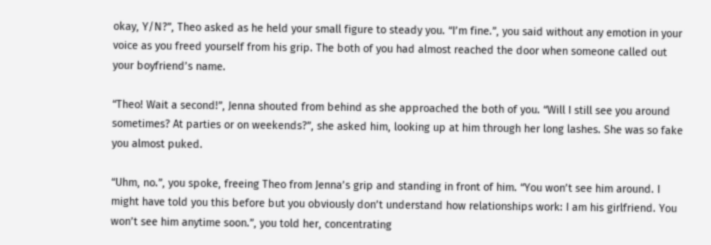okay, Y/N?”, Theo asked as he held your small figure to steady you. “I’m fine.”, you said without any emotion in your voice as you freed yourself from his grip. The both of you had almost reached the door when someone called out your boyfriend’s name.

“Theo! Wait a second!”, Jenna shouted from behind as she approached the both of you. “Will I still see you around sometimes? At parties or on weekends?”, she asked him, looking up at him through her long lashes. She was so fake you almost puked.

“Uhm, no.”, you spoke, freeing Theo from Jenna’s grip and standing in front of him. “You won’t see him around. I might have told you this before but you obviously don’t understand how relationships work: I am his girlfriend. You won’t see him anytime soon.”, you told her, concentrating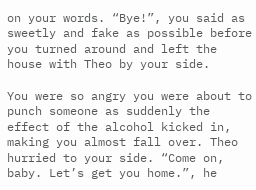on your words. “Bye!”, you said as sweetly and fake as possible before you turned around and left the house with Theo by your side.

You were so angry you were about to punch someone as suddenly the effect of the alcohol kicked in, making you almost fall over. Theo hurried to your side. “Come on, baby. Let’s get you home.”, he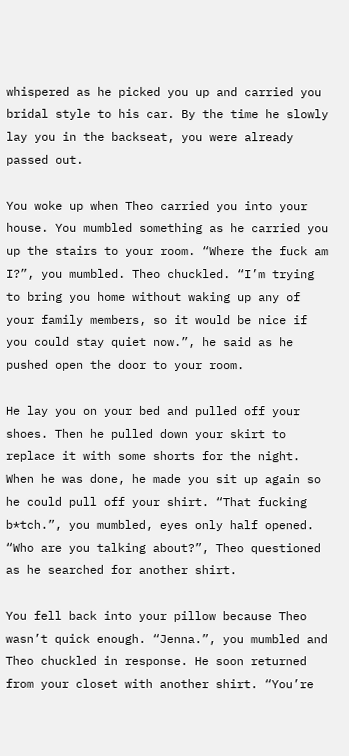whispered as he picked you up and carried you bridal style to his car. By the time he slowly lay you in the backseat, you were already passed out.

You woke up when Theo carried you into your house. You mumbled something as he carried you up the stairs to your room. “Where the fuck am I?”, you mumbled. Theo chuckled. “I’m trying to bring you home without waking up any of your family members, so it would be nice if you could stay quiet now.”, he said as he pushed open the door to your room.

He lay you on your bed and pulled off your shoes. Then he pulled down your skirt to replace it with some shorts for the night. When he was done, he made you sit up again so he could pull off your shirt. “That fucking b*tch.”, you mumbled, eyes only half opened. “Who are you talking about?”, Theo questioned as he searched for another shirt.

You fell back into your pillow because Theo wasn’t quick enough. “Jenna.”, you mumbled and Theo chuckled in response. He soon returned from your closet with another shirt. “You’re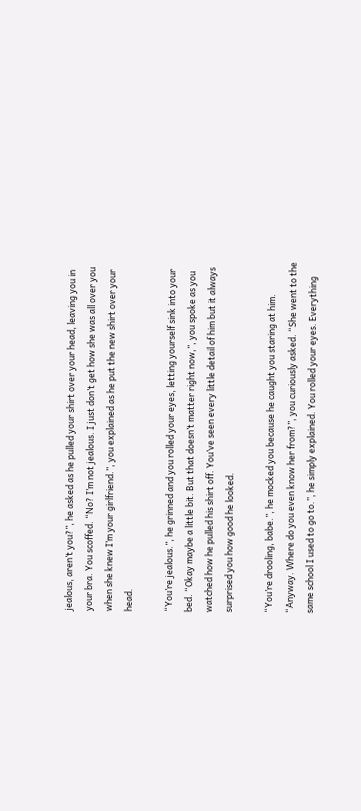jealous, aren’t you?”, he asked as he pulled your shirt over your head, leaving you in your bra. You scoffed. “No? I’m not jealous. I just don’t get how she was all over you when she knew I’m your girlfriend.”, you explained as he put the new shirt over your head.

“You’re jealous.”, he grinned and you rolled your eyes, letting yourself sink into your bed. “Okay maybe a little bit. But that doesn’t matter right now,”, you spoke as you watched how he pulled his shirt off. You’ve seen every little detail of him but it always surprised you how good he looked.

“You’re drooling, babe.”, he mocked you because he caught you staring at him. “Anyway. Where do you even know her from?”, you curiously asked. “She went to the same school I used to go to.”, he simply explained. You rolled your eyes. Everything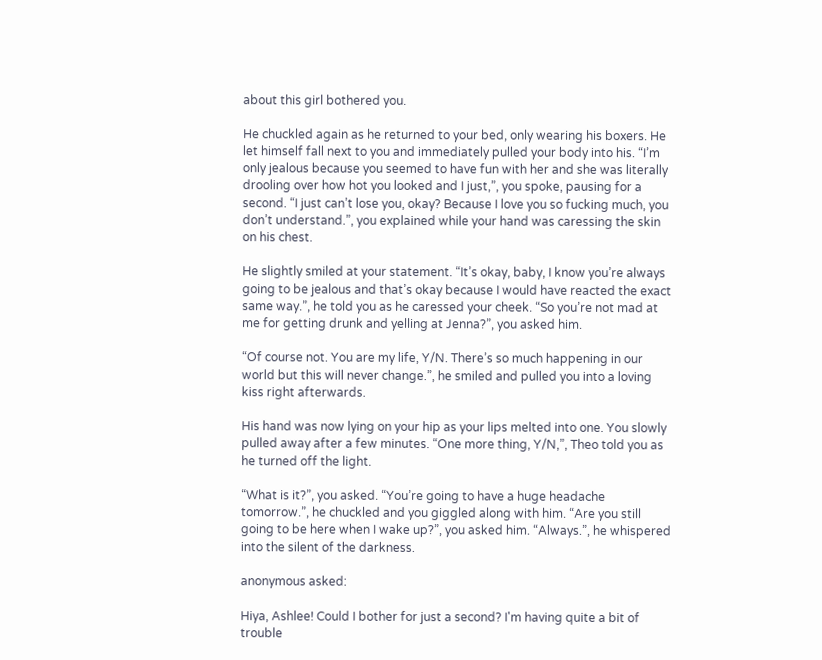about this girl bothered you.

He chuckled again as he returned to your bed, only wearing his boxers. He let himself fall next to you and immediately pulled your body into his. “I’m only jealous because you seemed to have fun with her and she was literally drooling over how hot you looked and I just,”, you spoke, pausing for a second. “I just can’t lose you, okay? Because I love you so fucking much, you don’t understand.”, you explained while your hand was caressing the skin on his chest.

He slightly smiled at your statement. “It’s okay, baby, I know you’re always going to be jealous and that’s okay because I would have reacted the exact same way.”, he told you as he caressed your cheek. “So you’re not mad at me for getting drunk and yelling at Jenna?”, you asked him.

“Of course not. You are my life, Y/N. There’s so much happening in our world but this will never change.”, he smiled and pulled you into a loving kiss right afterwards.

His hand was now lying on your hip as your lips melted into one. You slowly pulled away after a few minutes. “One more thing, Y/N,”, Theo told you as he turned off the light.

“What is it?”, you asked. “You’re going to have a huge headache tomorrow.”, he chuckled and you giggled along with him. “Are you still going to be here when I wake up?”, you asked him. “Always.”, he whispered into the silent of the darkness.

anonymous asked:

Hiya, Ashlee! Could I bother for just a second? I'm having quite a bit of trouble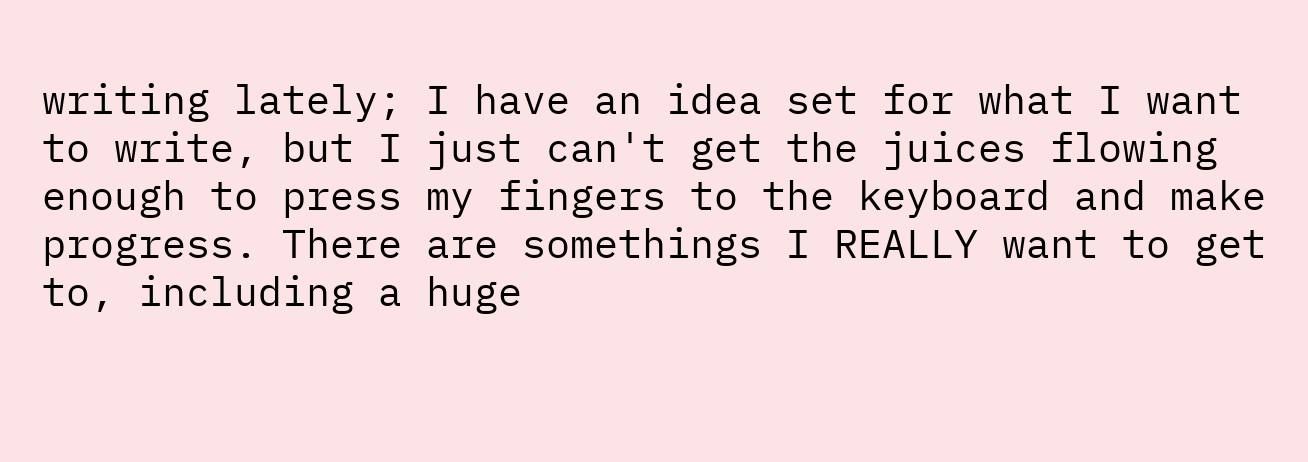writing lately; I have an idea set for what I want to write, but I just can't get the juices flowing enough to press my fingers to the keyboard and make progress. There are somethings I REALLY want to get to, including a huge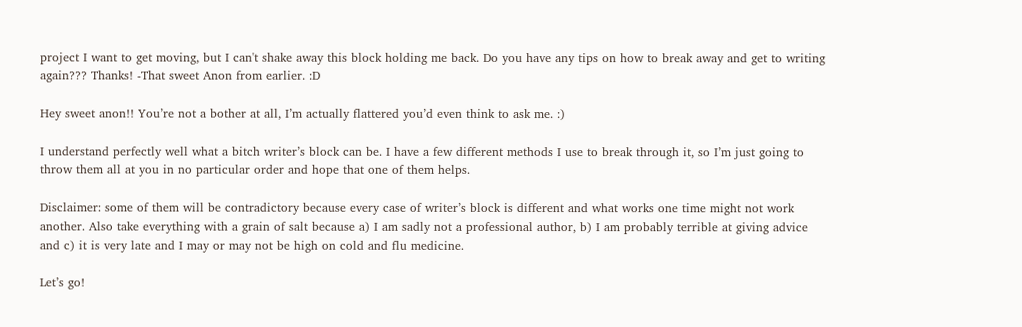project I want to get moving, but I can't shake away this block holding me back. Do you have any tips on how to break away and get to writing again??? Thanks! -That sweet Anon from earlier. :D

Hey sweet anon!! You’re not a bother at all, I’m actually flattered you’d even think to ask me. :)

I understand perfectly well what a bitch writer’s block can be. I have a few different methods I use to break through it, so I’m just going to throw them all at you in no particular order and hope that one of them helps.

Disclaimer: some of them will be contradictory because every case of writer’s block is different and what works one time might not work another. Also take everything with a grain of salt because a) I am sadly not a professional author, b) I am probably terrible at giving advice and c) it is very late and I may or may not be high on cold and flu medicine.

Let’s go!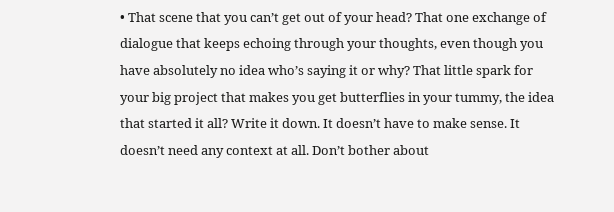• That scene that you can’t get out of your head? That one exchange of dialogue that keeps echoing through your thoughts, even though you have absolutely no idea who’s saying it or why? That little spark for your big project that makes you get butterflies in your tummy, the idea that started it all? Write it down. It doesn’t have to make sense. It doesn’t need any context at all. Don’t bother about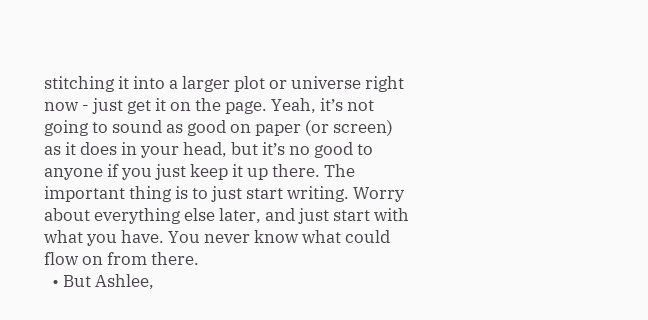stitching it into a larger plot or universe right now - just get it on the page. Yeah, it’s not going to sound as good on paper (or screen) as it does in your head, but it’s no good to anyone if you just keep it up there. The important thing is to just start writing. Worry about everything else later, and just start with what you have. You never know what could flow on from there.
  • But Ashlee,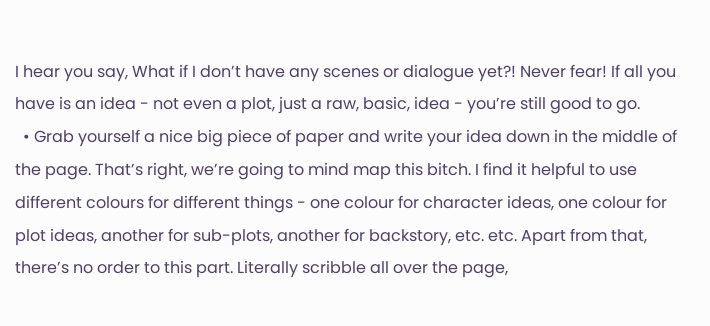I hear you say, What if I don’t have any scenes or dialogue yet?! Never fear! If all you have is an idea - not even a plot, just a raw, basic, idea - you’re still good to go.
  • Grab yourself a nice big piece of paper and write your idea down in the middle of the page. That’s right, we’re going to mind map this bitch. I find it helpful to use different colours for different things - one colour for character ideas, one colour for plot ideas, another for sub-plots, another for backstory, etc. etc. Apart from that, there’s no order to this part. Literally scribble all over the page,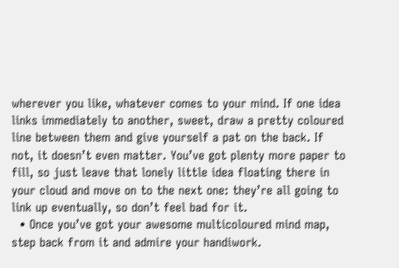wherever you like, whatever comes to your mind. If one idea links immediately to another, sweet, draw a pretty coloured line between them and give yourself a pat on the back. If not, it doesn’t even matter. You’ve got plenty more paper to fill, so just leave that lonely little idea floating there in your cloud and move on to the next one: they’re all going to link up eventually, so don’t feel bad for it.
  • Once you’ve got your awesome multicoloured mind map, step back from it and admire your handiwork.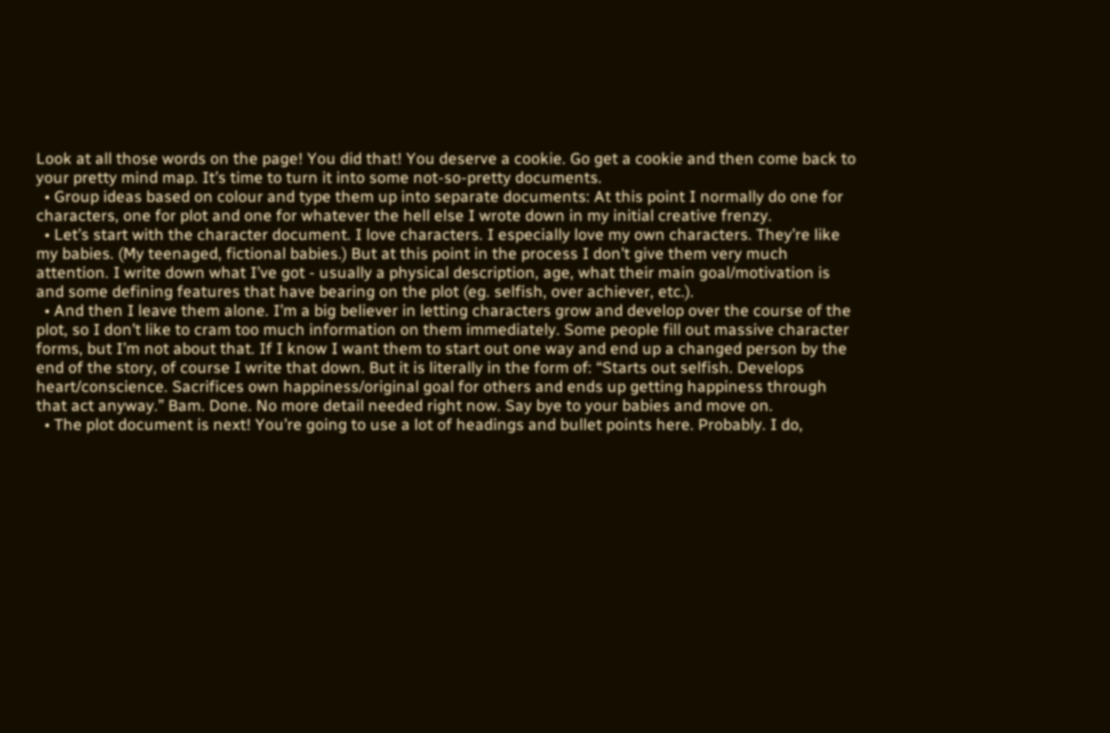Look at all those words on the page! You did that! You deserve a cookie. Go get a cookie and then come back to your pretty mind map. It’s time to turn it into some not-so-pretty documents.
  • Group ideas based on colour and type them up into separate documents: At this point I normally do one for characters, one for plot and one for whatever the hell else I wrote down in my initial creative frenzy.
  • Let’s start with the character document. I love characters. I especially love my own characters. They’re like my babies. (My teenaged, fictional babies.) But at this point in the process I don’t give them very much attention. I write down what I’ve got - usually a physical description, age, what their main goal/motivation is and some defining features that have bearing on the plot (eg. selfish, over achiever, etc.).
  • And then I leave them alone. I’m a big believer in letting characters grow and develop over the course of the plot, so I don’t like to cram too much information on them immediately. Some people fill out massive character forms, but I’m not about that. If I know I want them to start out one way and end up a changed person by the end of the story, of course I write that down. But it is literally in the form of: “Starts out selfish. Develops heart/conscience. Sacrifices own happiness/original goal for others and ends up getting happiness through that act anyway.” Bam. Done. No more detail needed right now. Say bye to your babies and move on.
  • The plot document is next! You’re going to use a lot of headings and bullet points here. Probably. I do,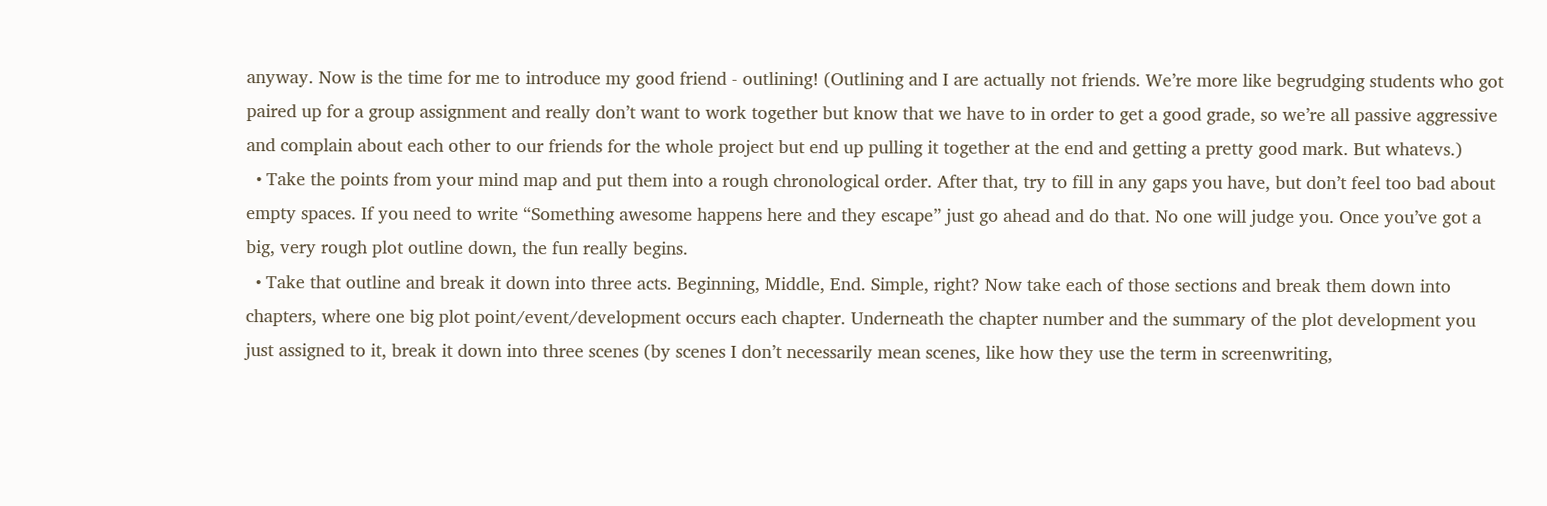anyway. Now is the time for me to introduce my good friend - outlining! (Outlining and I are actually not friends. We’re more like begrudging students who got paired up for a group assignment and really don’t want to work together but know that we have to in order to get a good grade, so we’re all passive aggressive and complain about each other to our friends for the whole project but end up pulling it together at the end and getting a pretty good mark. But whatevs.)
  • Take the points from your mind map and put them into a rough chronological order. After that, try to fill in any gaps you have, but don’t feel too bad about empty spaces. If you need to write “Something awesome happens here and they escape” just go ahead and do that. No one will judge you. Once you’ve got a big, very rough plot outline down, the fun really begins.
  • Take that outline and break it down into three acts. Beginning, Middle, End. Simple, right? Now take each of those sections and break them down into chapters, where one big plot point/event/development occurs each chapter. Underneath the chapter number and the summary of the plot development you just assigned to it, break it down into three scenes (by scenes I don’t necessarily mean scenes, like how they use the term in screenwriting,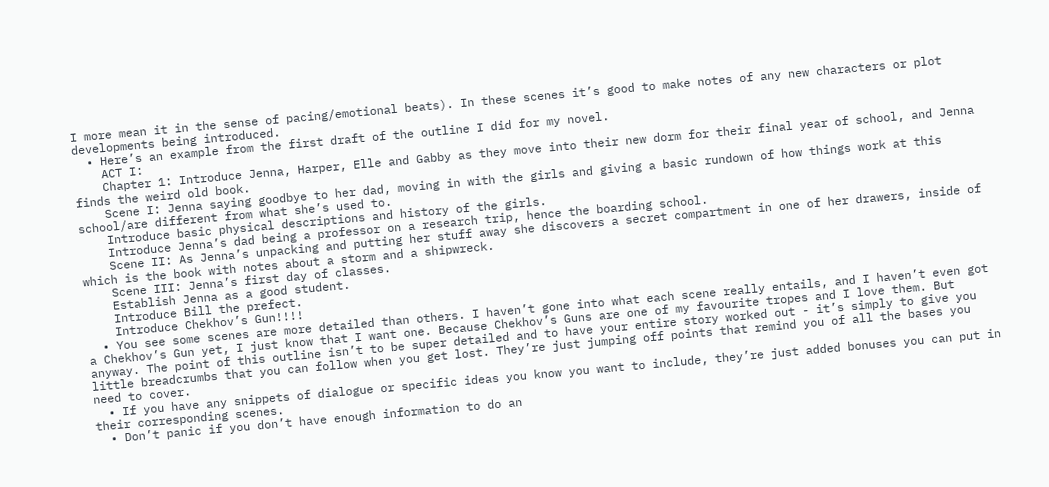I more mean it in the sense of pacing/emotional beats). In these scenes it’s good to make notes of any new characters or plot developments being introduced.
  • Here’s an example from the first draft of the outline I did for my novel.
    ACT I:
    Chapter 1: Introduce Jenna, Harper, Elle and Gabby as they move into their new dorm for their final year of school, and Jenna finds the weird old book.
    Scene I: Jenna saying goodbye to her dad, moving in with the girls and giving a basic rundown of how things work at this school/are different from what she’s used to.
    Introduce basic physical descriptions and history of the girls.
    Introduce Jenna’s dad being a professor on a research trip, hence the boarding school.
    Scene II: As Jenna’s unpacking and putting her stuff away she discovers a secret compartment in one of her drawers, inside of which is the book with notes about a storm and a shipwreck.
    Scene III: Jenna’s first day of classes.
    Establish Jenna as a good student.
    Introduce Bill the prefect.
    Introduce Chekhov’s Gun!!!!
  • You see some scenes are more detailed than others. I haven’t gone into what each scene really entails, and I haven’t even got a Chekhov’s Gun yet, I just know that I want one. Because Chekhov’s Guns are one of my favourite tropes and I love them. But anyway. The point of this outline isn’t to be super detailed and to have your entire story worked out - it’s simply to give you little breadcrumbs that you can follow when you get lost. They’re just jumping off points that remind you of all the bases you need to cover.
  • If you have any snippets of dialogue or specific ideas you know you want to include, they’re just added bonuses you can put in their corresponding scenes.
  • Don’t panic if you don’t have enough information to do an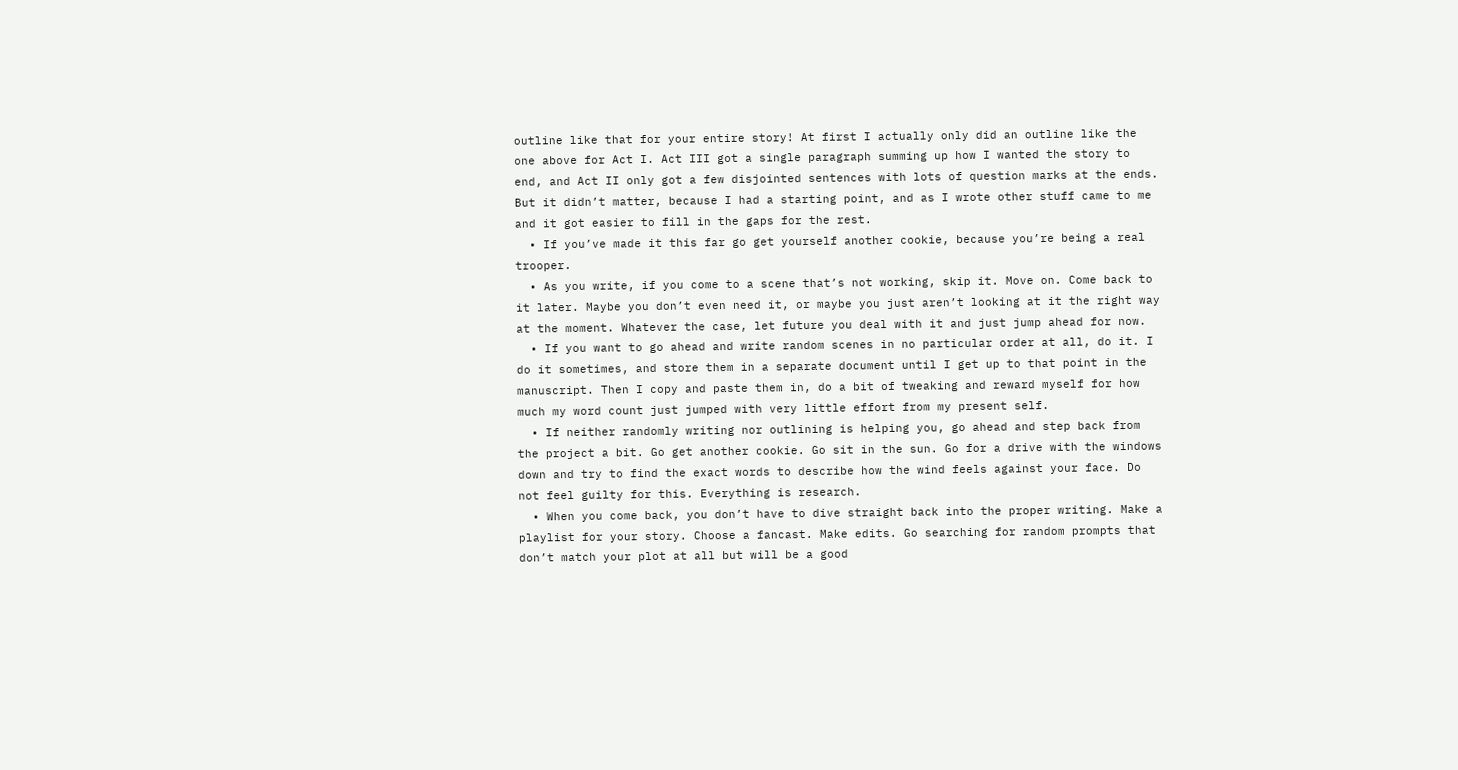outline like that for your entire story! At first I actually only did an outline like the one above for Act I. Act III got a single paragraph summing up how I wanted the story to end, and Act II only got a few disjointed sentences with lots of question marks at the ends. But it didn’t matter, because I had a starting point, and as I wrote other stuff came to me and it got easier to fill in the gaps for the rest.
  • If you’ve made it this far go get yourself another cookie, because you’re being a real trooper.
  • As you write, if you come to a scene that’s not working, skip it. Move on. Come back to it later. Maybe you don’t even need it, or maybe you just aren’t looking at it the right way at the moment. Whatever the case, let future you deal with it and just jump ahead for now.
  • If you want to go ahead and write random scenes in no particular order at all, do it. I do it sometimes, and store them in a separate document until I get up to that point in the manuscript. Then I copy and paste them in, do a bit of tweaking and reward myself for how much my word count just jumped with very little effort from my present self.
  • If neither randomly writing nor outlining is helping you, go ahead and step back from the project a bit. Go get another cookie. Go sit in the sun. Go for a drive with the windows down and try to find the exact words to describe how the wind feels against your face. Do not feel guilty for this. Everything is research.
  • When you come back, you don’t have to dive straight back into the proper writing. Make a playlist for your story. Choose a fancast. Make edits. Go searching for random prompts that don’t match your plot at all but will be a good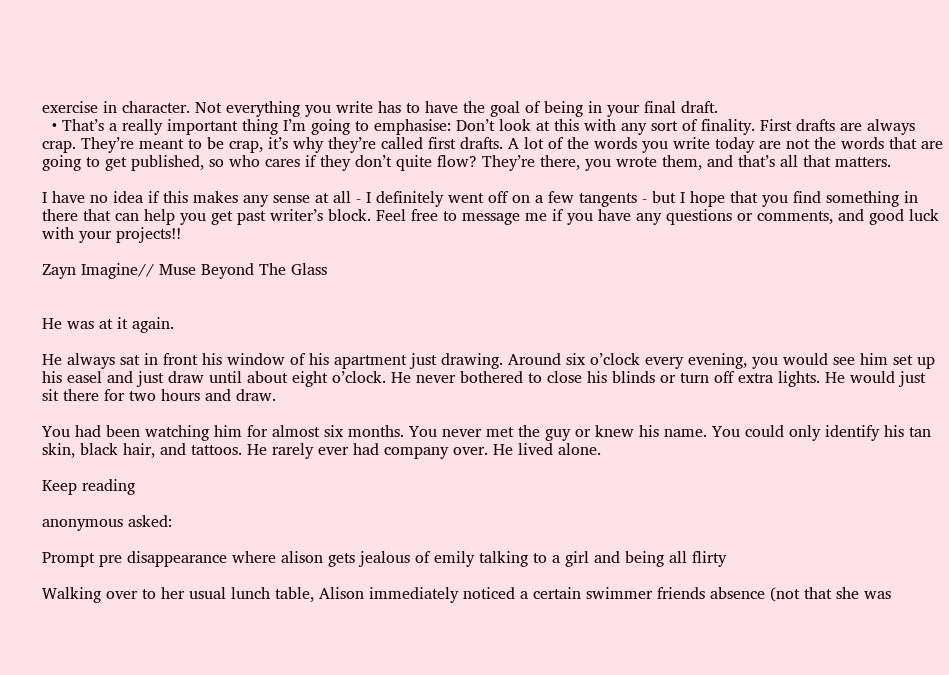exercise in character. Not everything you write has to have the goal of being in your final draft.
  • That’s a really important thing I’m going to emphasise: Don’t look at this with any sort of finality. First drafts are always crap. They’re meant to be crap, it’s why they’re called first drafts. A lot of the words you write today are not the words that are going to get published, so who cares if they don’t quite flow? They’re there, you wrote them, and that’s all that matters.

I have no idea if this makes any sense at all - I definitely went off on a few tangents - but I hope that you find something in there that can help you get past writer’s block. Feel free to message me if you have any questions or comments, and good luck with your projects!!

Zayn Imagine// Muse Beyond The Glass


He was at it again.

He always sat in front his window of his apartment just drawing. Around six o’clock every evening, you would see him set up his easel and just draw until about eight o’clock. He never bothered to close his blinds or turn off extra lights. He would just sit there for two hours and draw.

You had been watching him for almost six months. You never met the guy or knew his name. You could only identify his tan skin, black hair, and tattoos. He rarely ever had company over. He lived alone.

Keep reading

anonymous asked:

Prompt pre disappearance where alison gets jealous of emily talking to a girl and being all flirty

Walking over to her usual lunch table, Alison immediately noticed a certain swimmer friends absence (not that she was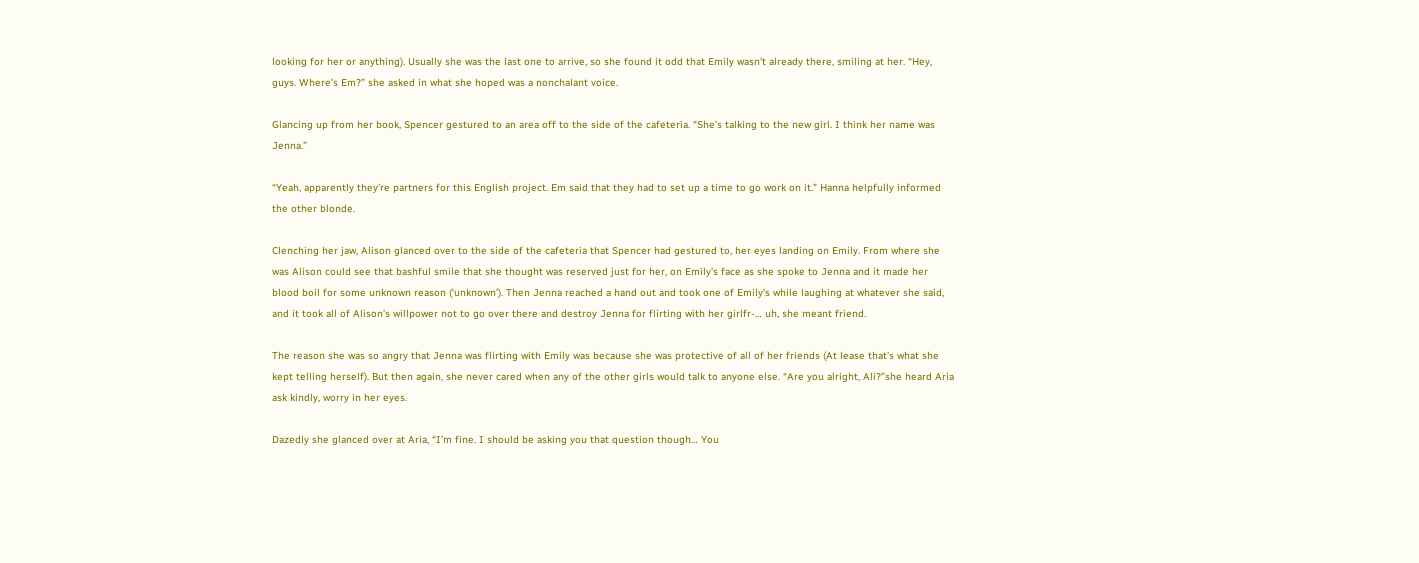looking for her or anything). Usually she was the last one to arrive, so she found it odd that Emily wasn’t already there, smiling at her. “Hey, guys. Where’s Em?” she asked in what she hoped was a nonchalant voice.

Glancing up from her book, Spencer gestured to an area off to the side of the cafeteria. “She’s talking to the new girl. I think her name was Jenna.”

“Yeah, apparently they’re partners for this English project. Em said that they had to set up a time to go work on it.” Hanna helpfully informed the other blonde.

Clenching her jaw, Alison glanced over to the side of the cafeteria that Spencer had gestured to, her eyes landing on Emily. From where she was Alison could see that bashful smile that she thought was reserved just for her, on Emily’s face as she spoke to Jenna and it made her blood boil for some unknown reason (‘unknown’). Then Jenna reached a hand out and took one of Emily’s while laughing at whatever she said, and it took all of Alison’s willpower not to go over there and destroy Jenna for flirting with her girlfr-… uh, she meant friend.

The reason she was so angry that Jenna was flirting with Emily was because she was protective of all of her friends (At lease that’s what she kept telling herself). But then again, she never cared when any of the other girls would talk to anyone else. “Are you alright, Ali?”she heard Aria ask kindly, worry in her eyes.

Dazedly she glanced over at Aria, “I’m fine. I should be asking you that question though… You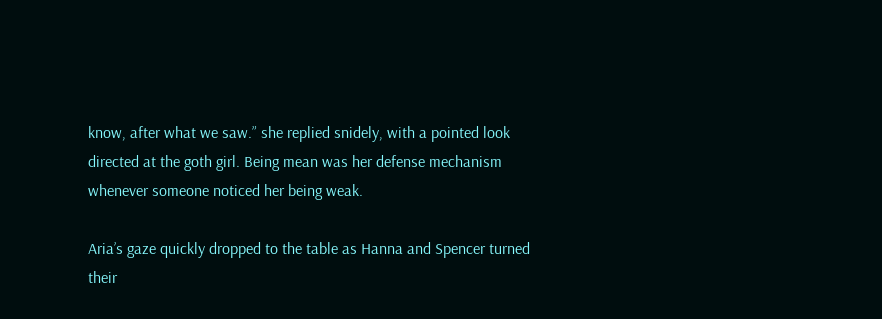know, after what we saw.” she replied snidely, with a pointed look directed at the goth girl. Being mean was her defense mechanism whenever someone noticed her being weak.

Aria’s gaze quickly dropped to the table as Hanna and Spencer turned their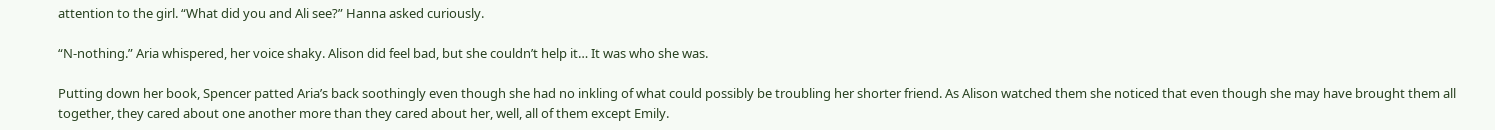attention to the girl. “What did you and Ali see?” Hanna asked curiously.

“N-nothing.” Aria whispered, her voice shaky. Alison did feel bad, but she couldn’t help it… It was who she was.

Putting down her book, Spencer patted Aria’s back soothingly even though she had no inkling of what could possibly be troubling her shorter friend. As Alison watched them she noticed that even though she may have brought them all together, they cared about one another more than they cared about her, well, all of them except Emily.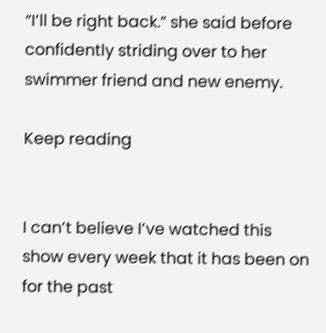“I’ll be right back.” she said before confidently striding over to her swimmer friend and new enemy.

Keep reading


I can’t believe I’ve watched this show every week that it has been on for the past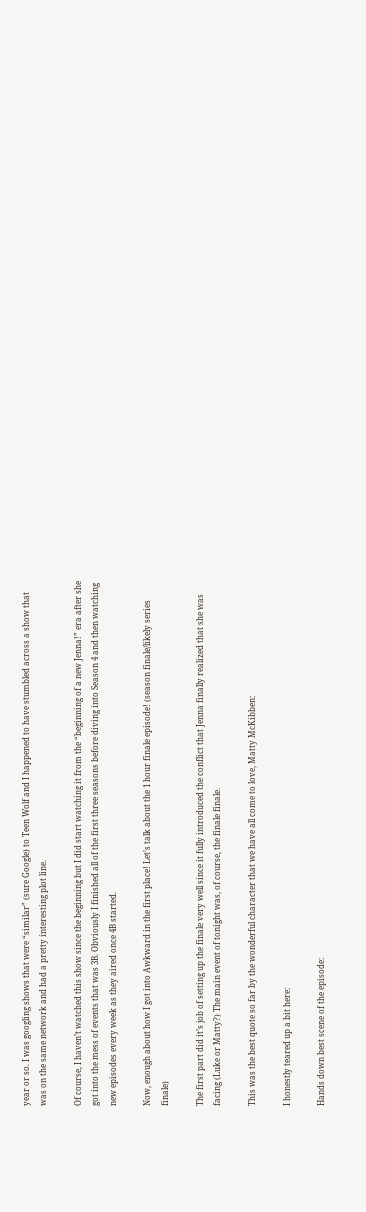year or so. I was googling shows that were “similar” (sure Google) to Teen Wolf and I happened to have stumbled across a show that was on the same network and had a pretty interesting plot line.

Of course, I haven’t watched this show since the beginning but I did start watching it from the “beginning of a new Jenna!” era after she got into the mess of events that was 3B. Obviously I finished all of the first three seasons before diving into Season 4 and then watching new episodes every week as they aired once 4B started.

Now, enough about how I got into Awkward in the first place! Let’s talk about the 1 hour finale episode! (season finale/likely series finale)

The first part did it’s job of setting up the finale very well since it fully introduced the conflict that Jenna finally realized that she was facing (Luke or Matty?) The main event of tonight was, of course, the finale finale.

This was the best quote so far by the wonderful character that we have all come to love, Matty McKibben:

I honestly teared up a bit here:

Hands down best scene of the episode: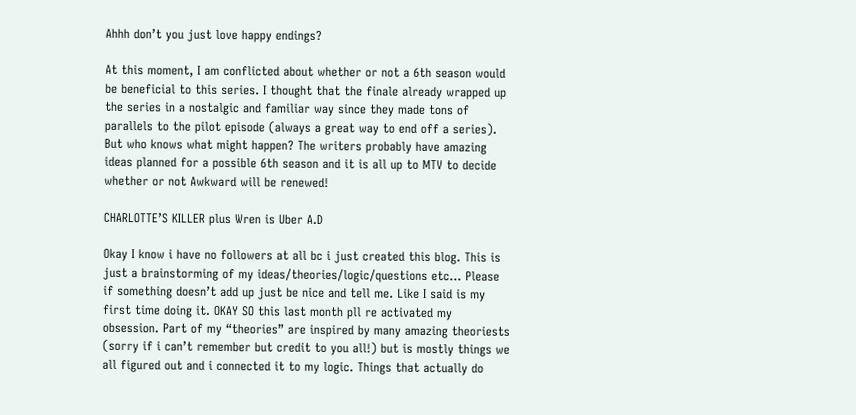Ahhh don’t you just love happy endings?

At this moment, I am conflicted about whether or not a 6th season would be beneficial to this series. I thought that the finale already wrapped up the series in a nostalgic and familiar way since they made tons of parallels to the pilot episode (always a great way to end off a series). But who knows what might happen? The writers probably have amazing ideas planned for a possible 6th season and it is all up to MTV to decide whether or not Awkward will be renewed!

CHARLOTTE’S KILLER plus Wren is Uber A.D

Okay I know i have no followers at all bc i just created this blog. This is just a brainstorming of my ideas/theories/logic/questions etc… Please if something doesn’t add up just be nice and tell me. Like I said is my first time doing it. OKAY SO this last month pll re activated my obsession. Part of my “theories” are inspired by many amazing theoriests (sorry if i can’t remember but credit to you all!) but is mostly things we all figured out and i connected it to my logic. Things that actually do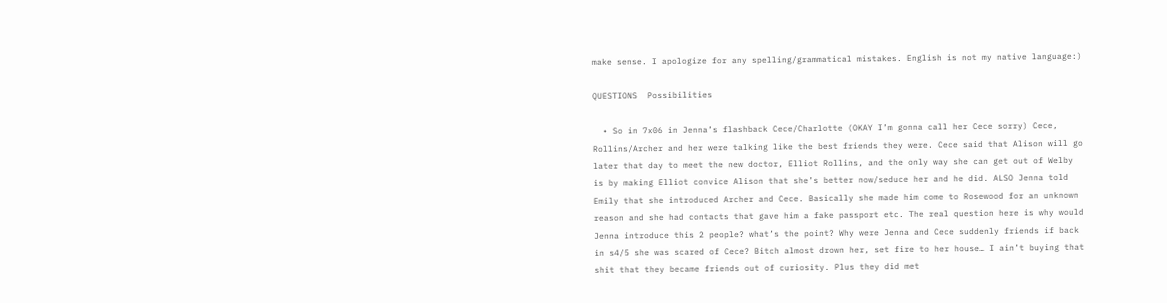make sense. I apologize for any spelling/grammatical mistakes. English is not my native language:)

QUESTIONS  Possibilities

  • So in 7x06 in Jenna’s flashback Cece/Charlotte (OKAY I’m gonna call her Cece sorry) Cece, Rollins/Archer and her were talking like the best friends they were. Cece said that Alison will go later that day to meet the new doctor, Elliot Rollins, and the only way she can get out of Welby is by making Elliot convice Alison that she’s better now/seduce her and he did. ALSO Jenna told Emily that she introduced Archer and Cece. Basically she made him come to Rosewood for an unknown reason and she had contacts that gave him a fake passport etc. The real question here is why would Jenna introduce this 2 people? what’s the point? Why were Jenna and Cece suddenly friends if back in s4/5 she was scared of Cece? Bitch almost drown her, set fire to her house… I ain’t buying that shit that they became friends out of curiosity. Plus they did met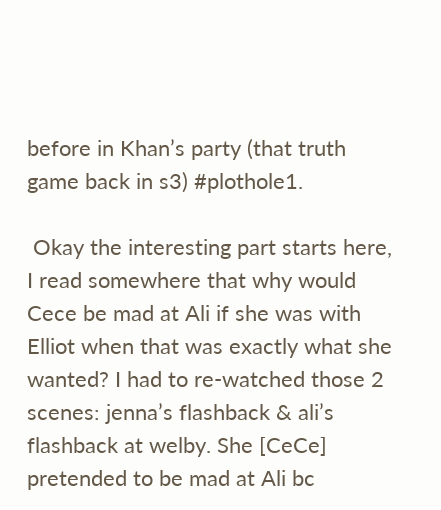before in Khan’s party (that truth game back in s3) #plothole1.

 Okay the interesting part starts here, I read somewhere that why would Cece be mad at Ali if she was with Elliot when that was exactly what she wanted? I had to re-watched those 2 scenes: jenna’s flashback & ali’s flashback at welby. She [CeCe] pretended to be mad at Ali bc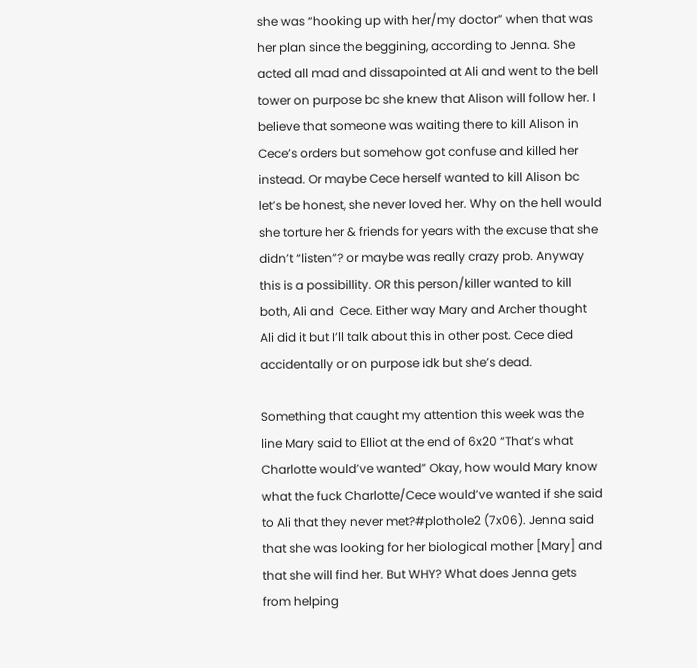she was “hooking up with her/my doctor” when that was her plan since the beggining, according to Jenna. She acted all mad and dissapointed at Ali and went to the bell tower on purpose bc she knew that Alison will follow her. I believe that someone was waiting there to kill Alison in Cece’s orders but somehow got confuse and killed her instead. Or maybe Cece herself wanted to kill Alison bc let’s be honest, she never loved her. Why on the hell would she torture her & friends for years with the excuse that she didn’t “listen”? or maybe was really crazy prob. Anyway this is a possibillity. OR this person/killer wanted to kill both, Ali and  Cece. Either way Mary and Archer thought Ali did it but I’ll talk about this in other post. Cece died accidentally or on purpose idk but she’s dead.

Something that caught my attention this week was the line Mary said to Elliot at the end of 6x20 “That’s what Charlotte would’ve wanted” Okay, how would Mary know what the fuck Charlotte/Cece would’ve wanted if she said to Ali that they never met?#plothole2 (7x06). Jenna said that she was looking for her biological mother [Mary] and that she will find her. But WHY? What does Jenna gets from helping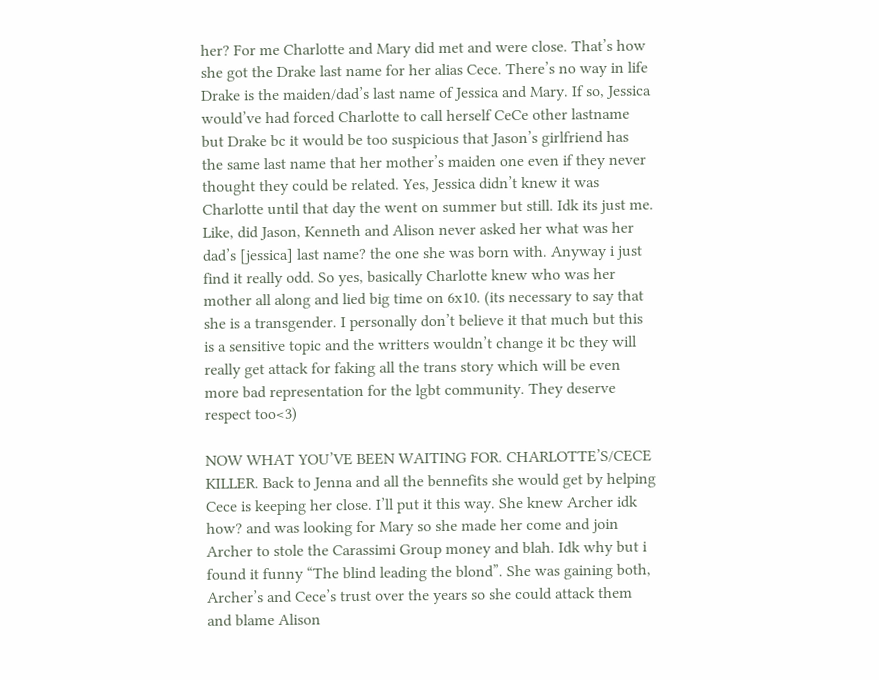her? For me Charlotte and Mary did met and were close. That’s how she got the Drake last name for her alias Cece. There’s no way in life Drake is the maiden/dad’s last name of Jessica and Mary. If so, Jessica would’ve had forced Charlotte to call herself CeCe other lastname but Drake bc it would be too suspicious that Jason’s girlfriend has the same last name that her mother’s maiden one even if they never thought they could be related. Yes, Jessica didn’t knew it was Charlotte until that day the went on summer but still. Idk its just me. Like, did Jason, Kenneth and Alison never asked her what was her dad’s [jessica] last name? the one she was born with. Anyway i just find it really odd. So yes, basically Charlotte knew who was her mother all along and lied big time on 6x10. (its necessary to say that she is a transgender. I personally don’t believe it that much but this is a sensitive topic and the writters wouldn’t change it bc they will really get attack for faking all the trans story which will be even more bad representation for the lgbt community. They deserve respect too<3)

NOW WHAT YOU’VE BEEN WAITING FOR. CHARLOTTE’S/CECE KILLER. Back to Jenna and all the bennefits she would get by helping Cece is keeping her close. I’ll put it this way. She knew Archer idk how? and was looking for Mary so she made her come and join Archer to stole the Carassimi Group money and blah. Idk why but i found it funny “The blind leading the blond”. She was gaining both, Archer’s and Cece’s trust over the years so she could attack them and blame Alison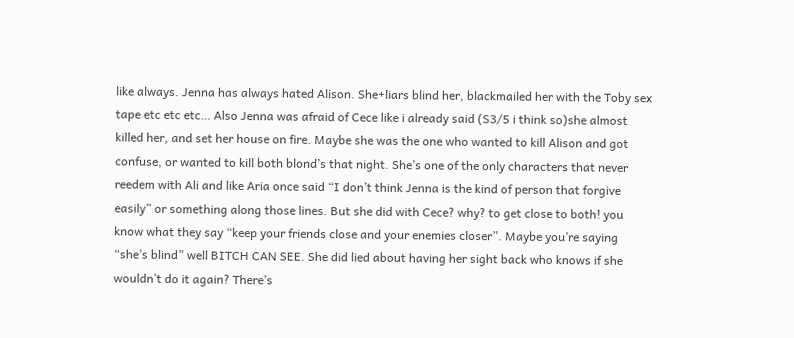like always. Jenna has always hated Alison. She+liars blind her, blackmailed her with the Toby sex tape etc etc etc… Also Jenna was afraid of Cece like i already said (S3/5 i think so)she almost killed her, and set her house on fire. Maybe she was the one who wanted to kill Alison and got confuse, or wanted to kill both blond’s that night. She’s one of the only characters that never reedem with Ali and like Aria once said “I don’t think Jenna is the kind of person that forgive easily” or something along those lines. But she did with Cece? why? to get close to both! you know what they say “keep your friends close and your enemies closer”. Maybe you’re saying “she’s blind” well BITCH CAN SEE. She did lied about having her sight back who knows if she wouldn’t do it again? There’s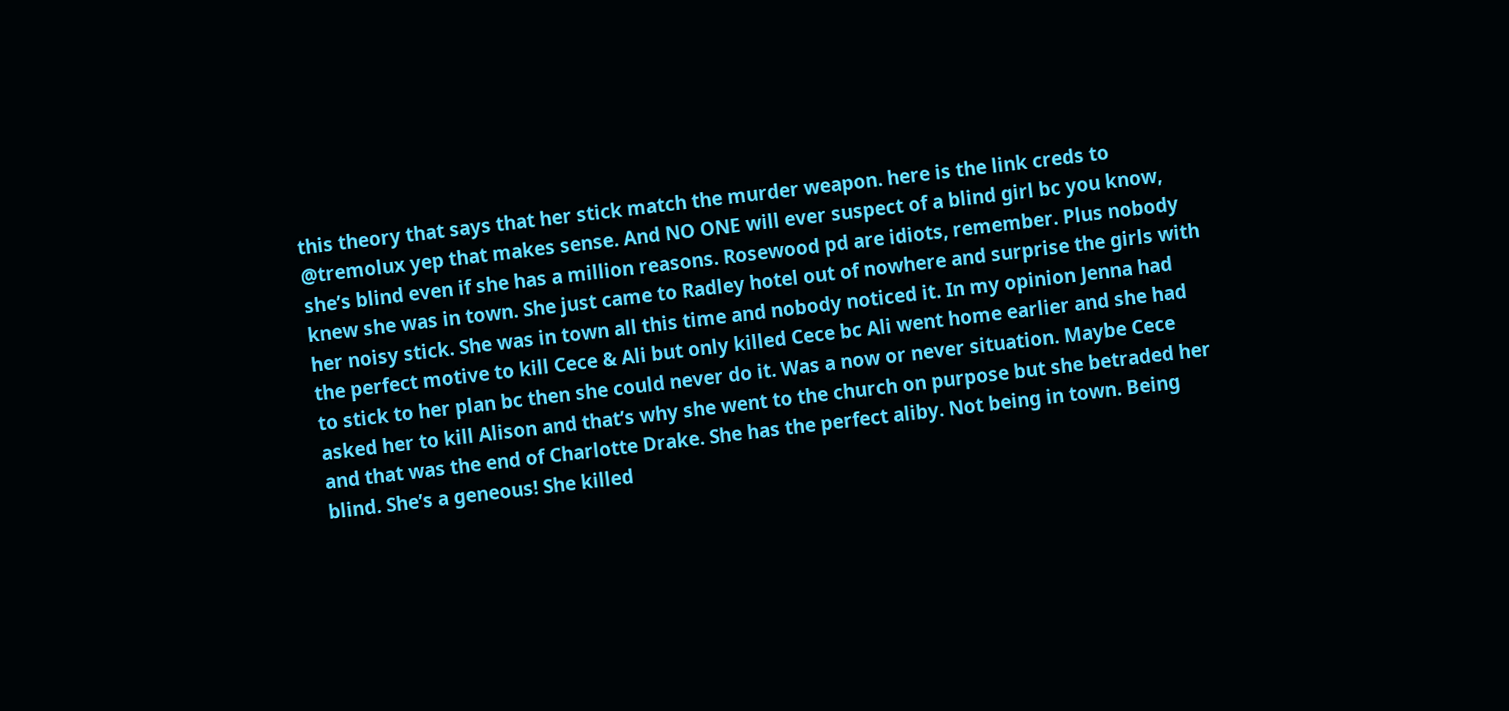this theory that says that her stick match the murder weapon. here is the link creds to @tremolux yep that makes sense. And NO ONE will ever suspect of a blind girl bc you know, she’s blind even if she has a million reasons. Rosewood pd are idiots, remember. Plus nobody knew she was in town. She just came to Radley hotel out of nowhere and surprise the girls with her noisy stick. She was in town all this time and nobody noticed it. In my opinion Jenna had the perfect motive to kill Cece & Ali but only killed Cece bc Ali went home earlier and she had to stick to her plan bc then she could never do it. Was a now or never situation. Maybe Cece asked her to kill Alison and that’s why she went to the church on purpose but she betraded her and that was the end of Charlotte Drake. She has the perfect aliby. Not being in town. Being blind. She’s a geneous! She killed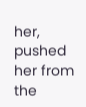her, pushed her from the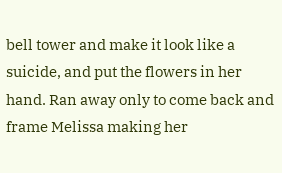bell tower and make it look like a suicide, and put the flowers in her hand. Ran away only to come back and frame Melissa making her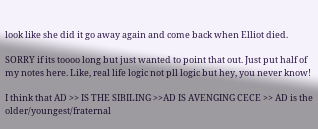look like she did it go away again and come back when Elliot died.

SORRY if its toooo long but just wanted to point that out. Just put half of my notes here. Like, real life logic not pll logic but hey, you never know!

I think that AD >> IS THE SIBILING >>AD IS AVENGING CECE >> AD is the older/youngest/fraternal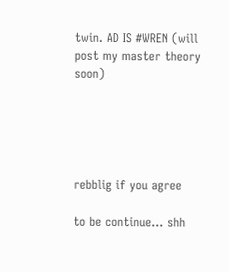twin. AD IS #WREN (will post my master theory soon)





rebblig if you agree

to be continue… shh